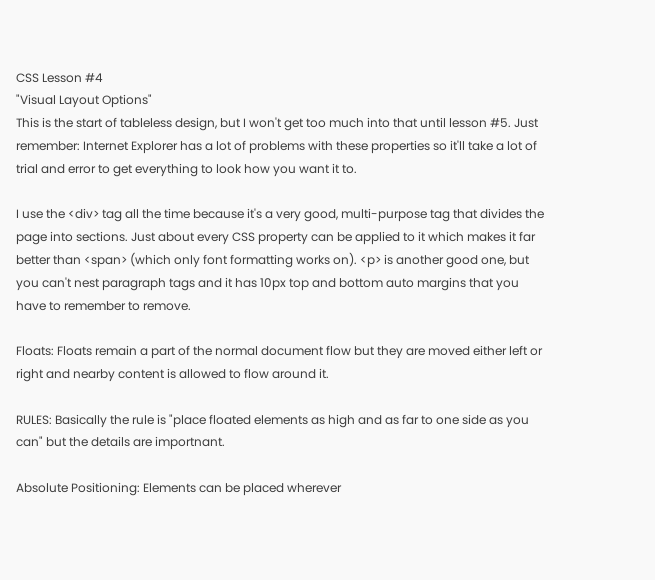CSS Lesson #4
"Visual Layout Options"
This is the start of tableless design, but I won't get too much into that until lesson #5. Just remember: Internet Explorer has a lot of problems with these properties so it'll take a lot of trial and error to get everything to look how you want it to.

I use the <div> tag all the time because it's a very good, multi-purpose tag that divides the page into sections. Just about every CSS property can be applied to it which makes it far better than <span> (which only font formatting works on). <p> is another good one, but you can't nest paragraph tags and it has 10px top and bottom auto margins that you have to remember to remove.

Floats: Floats remain a part of the normal document flow but they are moved either left or right and nearby content is allowed to flow around it.

RULES: Basically the rule is "place floated elements as high and as far to one side as you can" but the details are importnant.

Absolute Positioning: Elements can be placed wherever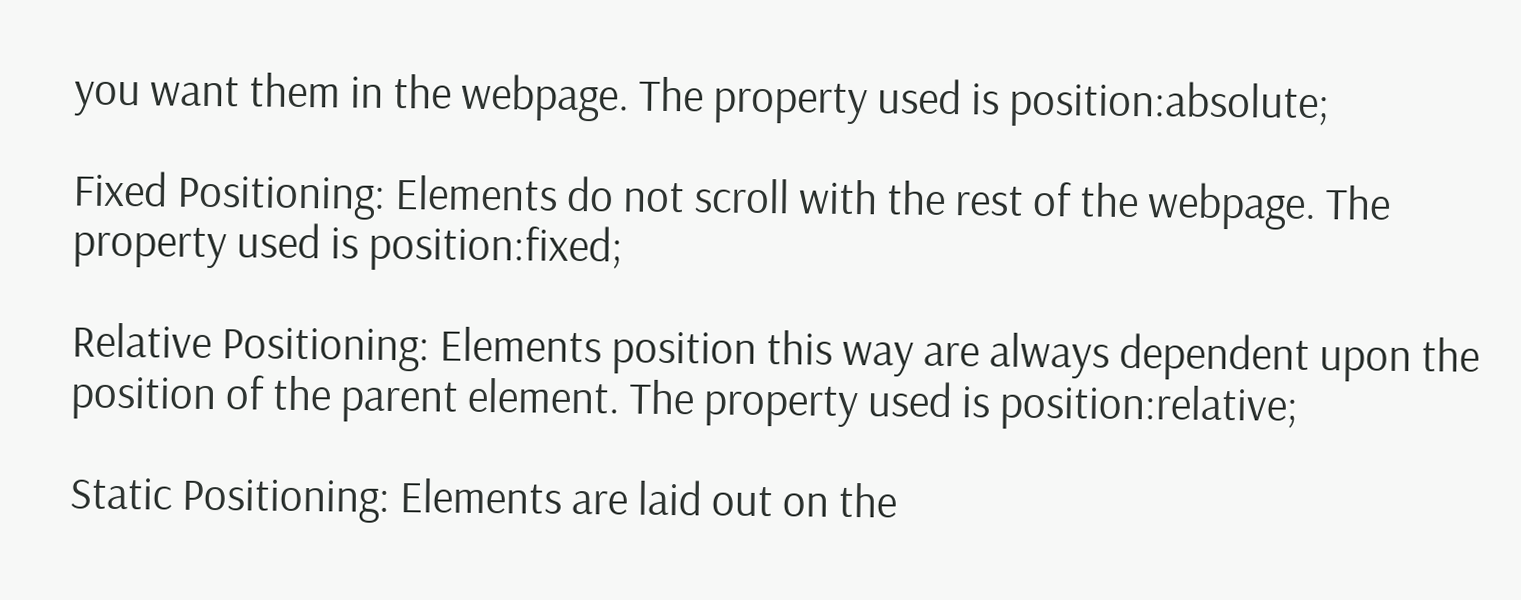you want them in the webpage. The property used is position:absolute;

Fixed Positioning: Elements do not scroll with the rest of the webpage. The property used is position:fixed;

Relative Positioning: Elements position this way are always dependent upon the position of the parent element. The property used is position:relative;

Static Positioning: Elements are laid out on the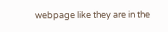webpage like they are in the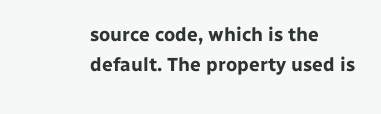source code, which is the default. The property used is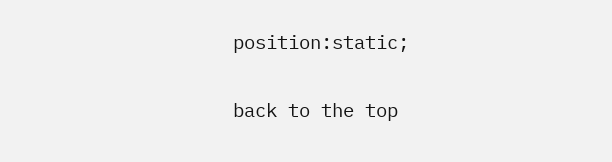position:static;

back to the top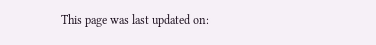This page was last updated on: